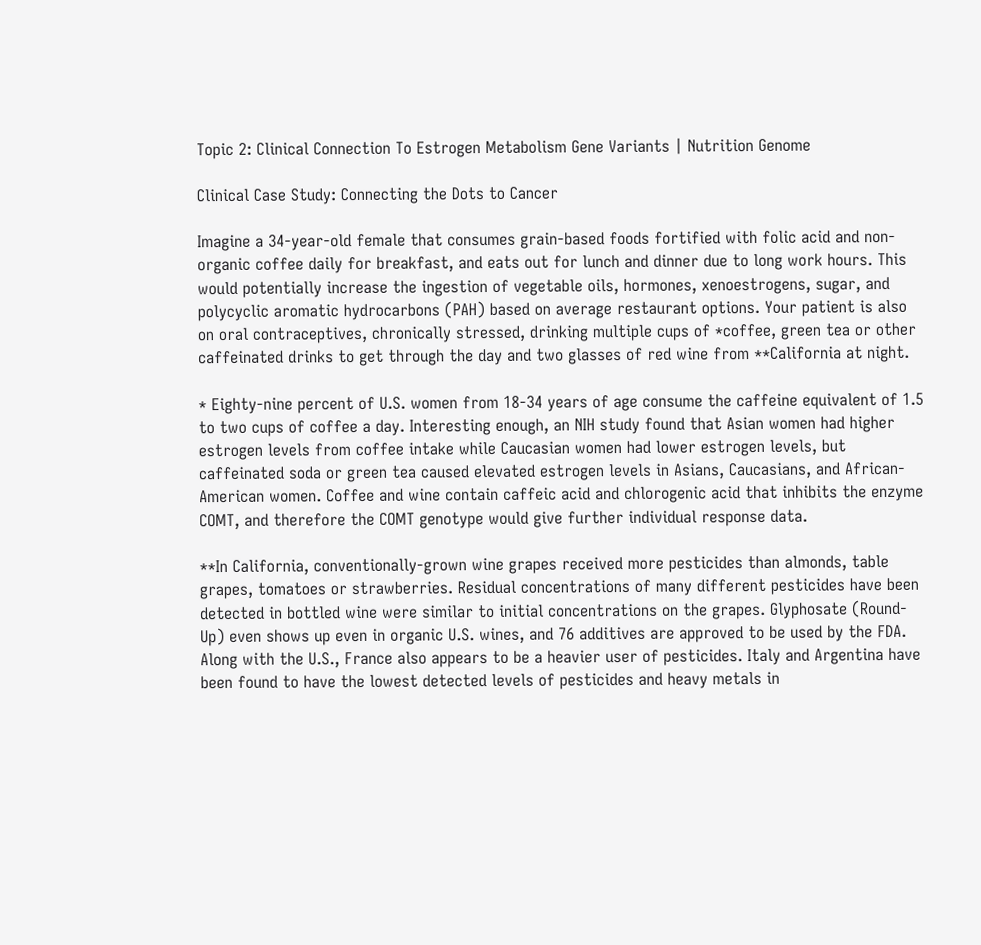Topic 2: Clinical Connection To Estrogen Metabolism Gene Variants | Nutrition Genome

Clinical Case Study: Connecting the Dots to Cancer

Imagine a 34-year-old female that consumes grain-based foods fortified with folic acid and non-organic coffee daily for breakfast, and eats out for lunch and dinner due to long work hours. This would potentially increase the ingestion of vegetable oils, hormones, xenoestrogens, sugar, and polycyclic aromatic hydrocarbons (PAH) based on average restaurant options. Your patient is also on oral contraceptives, chronically stressed, drinking multiple cups of *coffee, green tea or other caffeinated drinks to get through the day and two glasses of red wine from **California at night.

* Eighty-nine percent of U.S. women from 18-34 years of age consume the caffeine equivalent of 1.5 to two cups of coffee a day. Interesting enough, an NIH study found that Asian women had higher estrogen levels from coffee intake while Caucasian women had lower estrogen levels, but caffeinated soda or green tea caused elevated estrogen levels in Asians, Caucasians, and African-American women. Coffee and wine contain caffeic acid and chlorogenic acid that inhibits the enzyme COMT, and therefore the COMT genotype would give further individual response data.

**In California, conventionally-grown wine grapes received more pesticides than almonds, table grapes, tomatoes or strawberries. Residual concentrations of many different pesticides have been detected in bottled wine were similar to initial concentrations on the grapes. Glyphosate (Round-Up) even shows up even in organic U.S. wines, and 76 additives are approved to be used by the FDA. Along with the U.S., France also appears to be a heavier user of pesticides. Italy and Argentina have been found to have the lowest detected levels of pesticides and heavy metals in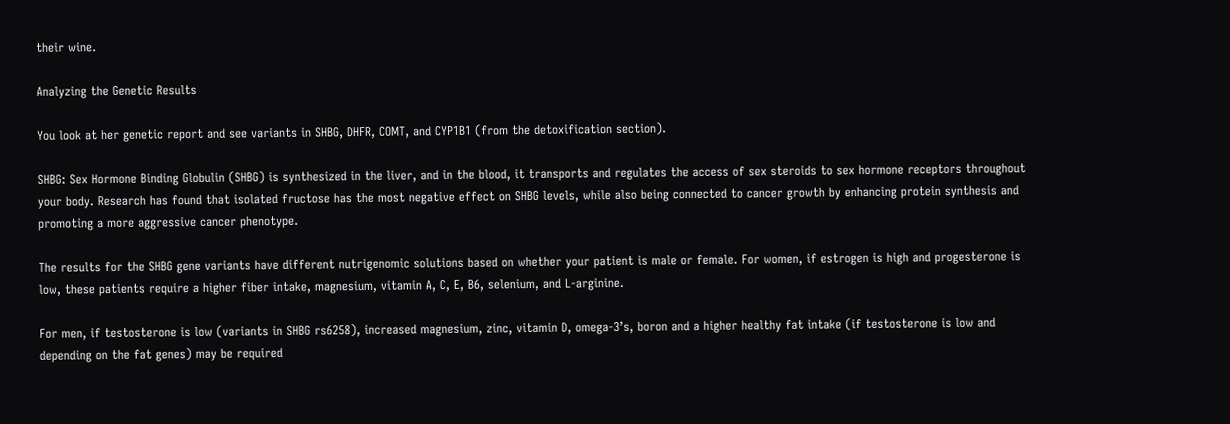their wine.

Analyzing the Genetic Results

You look at her genetic report and see variants in SHBG, DHFR, COMT, and CYP1B1 (from the detoxification section).

SHBG: Sex Hormone Binding Globulin (SHBG) is synthesized in the liver, and in the blood, it transports and regulates the access of sex steroids to sex hormone receptors throughout your body. Research has found that isolated fructose has the most negative effect on SHBG levels, while also being connected to cancer growth by enhancing protein synthesis and promoting a more aggressive cancer phenotype.

The results for the SHBG gene variants have different nutrigenomic solutions based on whether your patient is male or female. For women, if estrogen is high and progesterone is low, these patients require a higher fiber intake, magnesium, vitamin A, C, E, B6, selenium, and L-arginine.

For men, if testosterone is low (variants in SHBG rs6258), increased magnesium, zinc, vitamin D, omega-3’s, boron and a higher healthy fat intake (if testosterone is low and depending on the fat genes) may be required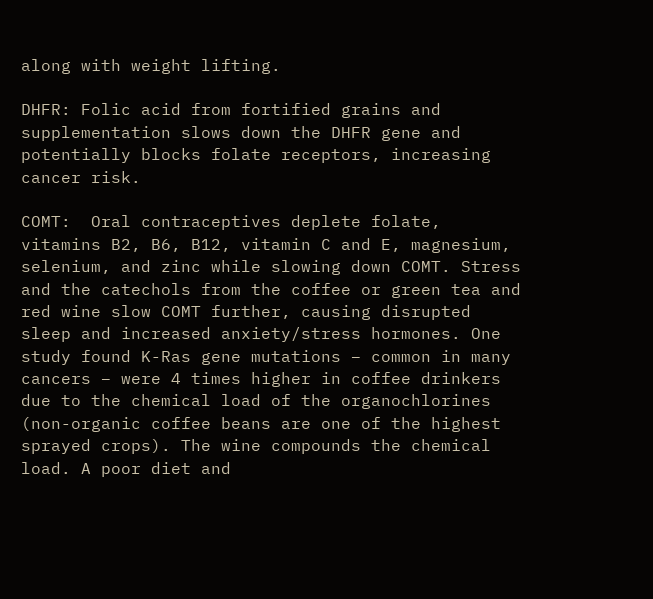along with weight lifting.

DHFR: Folic acid from fortified grains and supplementation slows down the DHFR gene and potentially blocks folate receptors, increasing cancer risk.

COMT:  Oral contraceptives deplete folate, vitamins B2, B6, B12, vitamin C and E, magnesium, selenium, and zinc while slowing down COMT. Stress and the catechols from the coffee or green tea and red wine slow COMT further, causing disrupted sleep and increased anxiety/stress hormones. One study found K-Ras gene mutations – common in many cancers – were 4 times higher in coffee drinkers due to the chemical load of the organochlorines (non-organic coffee beans are one of the highest sprayed crops). The wine compounds the chemical load. A poor diet and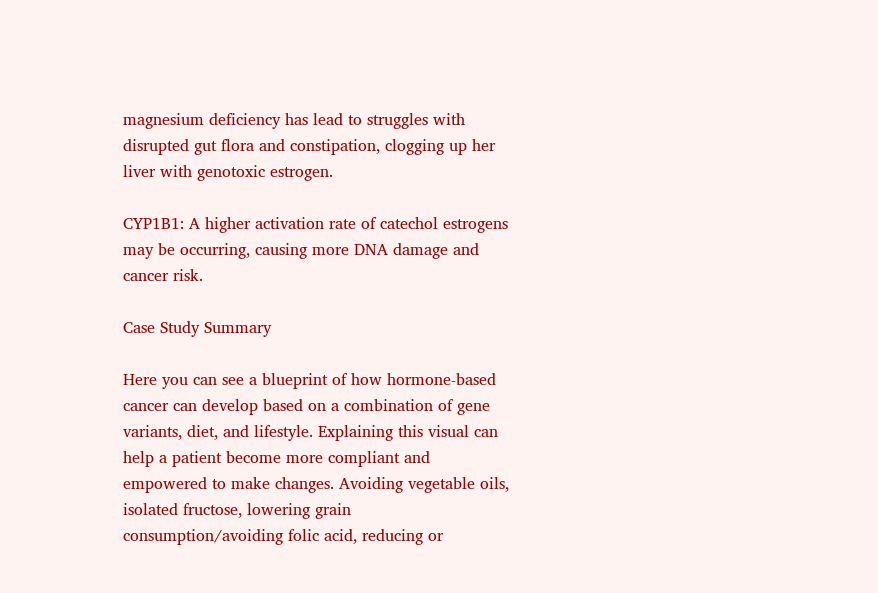magnesium deficiency has lead to struggles with disrupted gut flora and constipation, clogging up her liver with genotoxic estrogen.

CYP1B1: A higher activation rate of catechol estrogens may be occurring, causing more DNA damage and cancer risk.

Case Study Summary

Here you can see a blueprint of how hormone-based cancer can develop based on a combination of gene variants, diet, and lifestyle. Explaining this visual can help a patient become more compliant and empowered to make changes. Avoiding vegetable oils, isolated fructose, lowering grain consumption/avoiding folic acid, reducing or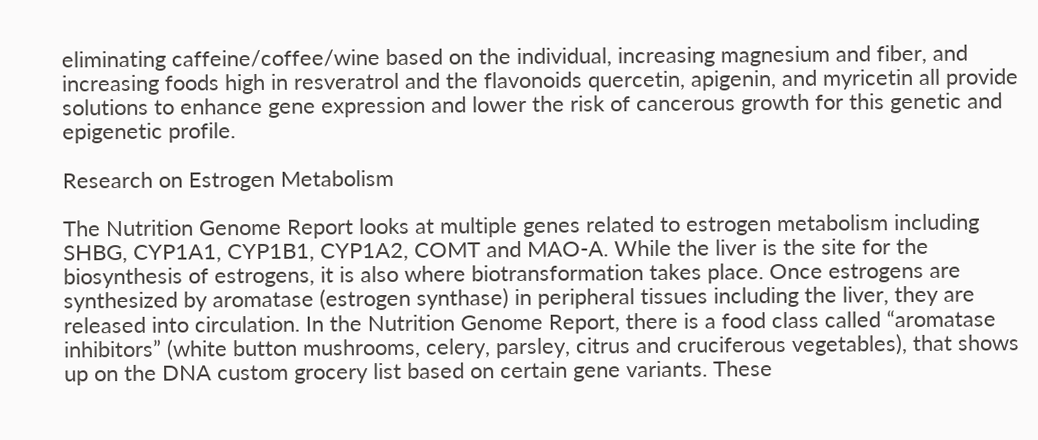eliminating caffeine/coffee/wine based on the individual, increasing magnesium and fiber, and increasing foods high in resveratrol and the flavonoids quercetin, apigenin, and myricetin all provide solutions to enhance gene expression and lower the risk of cancerous growth for this genetic and epigenetic profile.

Research on Estrogen Metabolism

The Nutrition Genome Report looks at multiple genes related to estrogen metabolism including SHBG, CYP1A1, CYP1B1, CYP1A2, COMT and MAO-A. While the liver is the site for the biosynthesis of estrogens, it is also where biotransformation takes place. Once estrogens are synthesized by aromatase (estrogen synthase) in peripheral tissues including the liver, they are released into circulation. In the Nutrition Genome Report, there is a food class called “aromatase inhibitors” (white button mushrooms, celery, parsley, citrus and cruciferous vegetables), that shows up on the DNA custom grocery list based on certain gene variants. These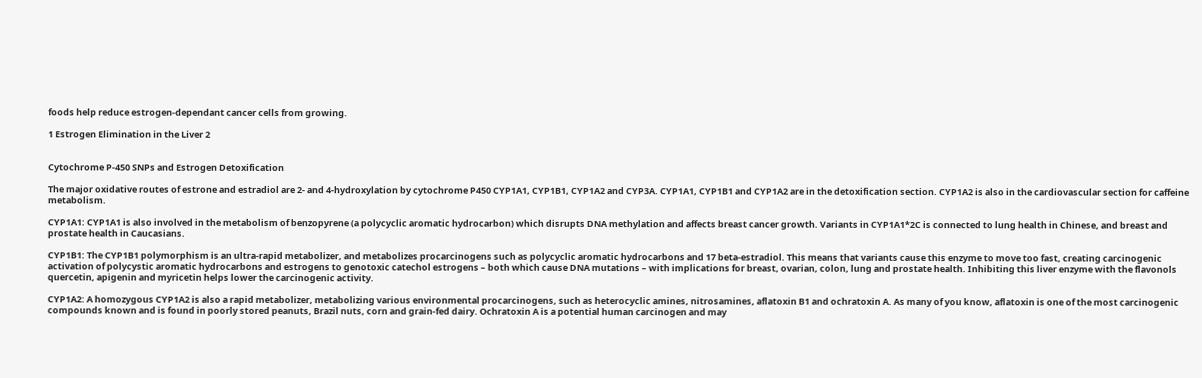foods help reduce estrogen-dependant cancer cells from growing.

1 Estrogen Elimination in the Liver 2


Cytochrome P-450 SNPs and Estrogen Detoxification

The major oxidative routes of estrone and estradiol are 2- and 4-hydroxylation by cytochrome P450 CYP1A1, CYP1B1, CYP1A2 and CYP3A. CYP1A1, CYP1B1 and CYP1A2 are in the detoxification section. CYP1A2 is also in the cardiovascular section for caffeine metabolism.

CYP1A1: CYP1A1 is also involved in the metabolism of benzopyrene (a polycyclic aromatic hydrocarbon) which disrupts DNA methylation and affects breast cancer growth. Variants in CYP1A1*2C is connected to lung health in Chinese, and breast and prostate health in Caucasians.

CYP1B1: The CYP1B1 polymorphism is an ultra-rapid metabolizer, and metabolizes procarcinogens such as polycyclic aromatic hydrocarbons and 17 beta-estradiol. This means that variants cause this enzyme to move too fast, creating carcinogenic activation of polycystic aromatic hydrocarbons and estrogens to genotoxic catechol estrogens – both which cause DNA mutations – with implications for breast, ovarian, colon, lung and prostate health. Inhibiting this liver enzyme with the flavonols quercetin, apigenin and myricetin helps lower the carcinogenic activity.

CYP1A2: A homozygous CYP1A2 is also a rapid metabolizer, metabolizing various environmental procarcinogens, such as heterocyclic amines, nitrosamines, aflatoxin B1 and ochratoxin A. As many of you know, aflatoxin is one of the most carcinogenic compounds known and is found in poorly stored peanuts, Brazil nuts, corn and grain-fed dairy. Ochratoxin A is a potential human carcinogen and may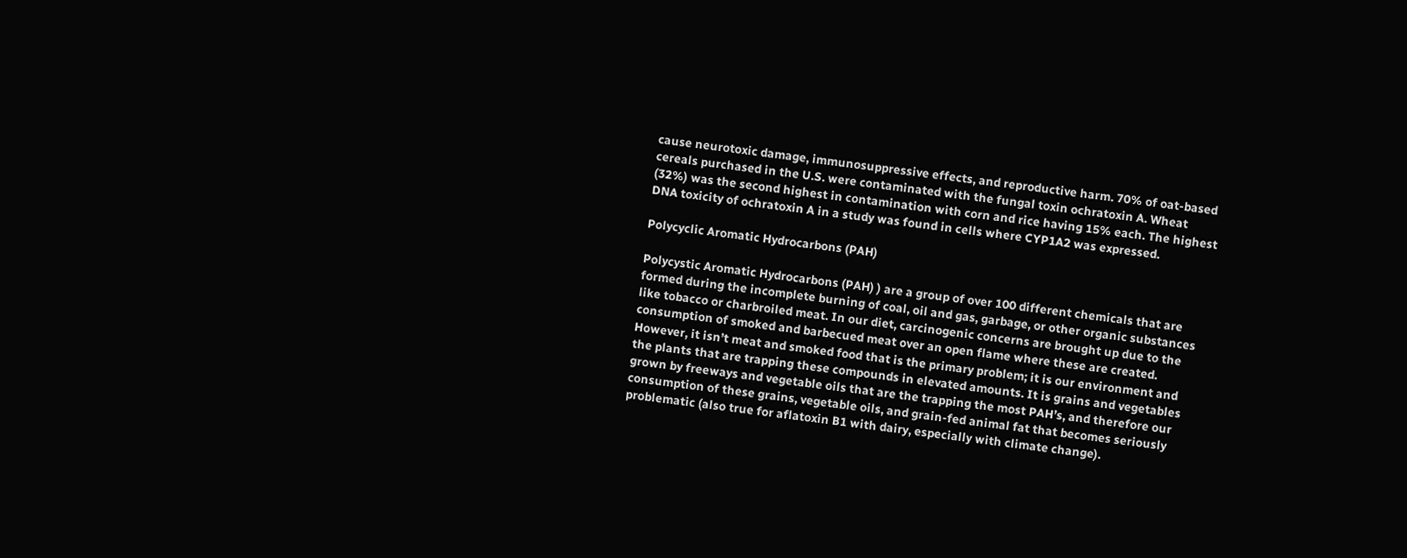cause neurotoxic damage, immunosuppressive effects, and reproductive harm. 70% of oat-based cereals purchased in the U.S. were contaminated with the fungal toxin ochratoxin A. Wheat (32%) was the second highest in contamination with corn and rice having 15% each. The highest DNA toxicity of ochratoxin A in a study was found in cells where CYP1A2 was expressed.

Polycyclic Aromatic Hydrocarbons (PAH)

Polycystic Aromatic Hydrocarbons (PAH) ) are a group of over 100 different chemicals that are formed during the incomplete burning of coal, oil and gas, garbage, or other organic substances like tobacco or charbroiled meat. In our diet, carcinogenic concerns are brought up due to the consumption of smoked and barbecued meat over an open flame where these are created. However, it isn’t meat and smoked food that is the primary problem; it is our environment and the plants that are trapping these compounds in elevated amounts. It is grains and vegetables grown by freeways and vegetable oils that are the trapping the most PAH’s, and therefore our consumption of these grains, vegetable oils, and grain-fed animal fat that becomes seriously problematic (also true for aflatoxin B1 with dairy, especially with climate change).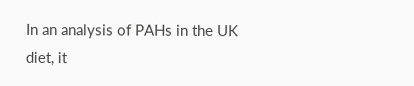In an analysis of PAHs in the UK diet, it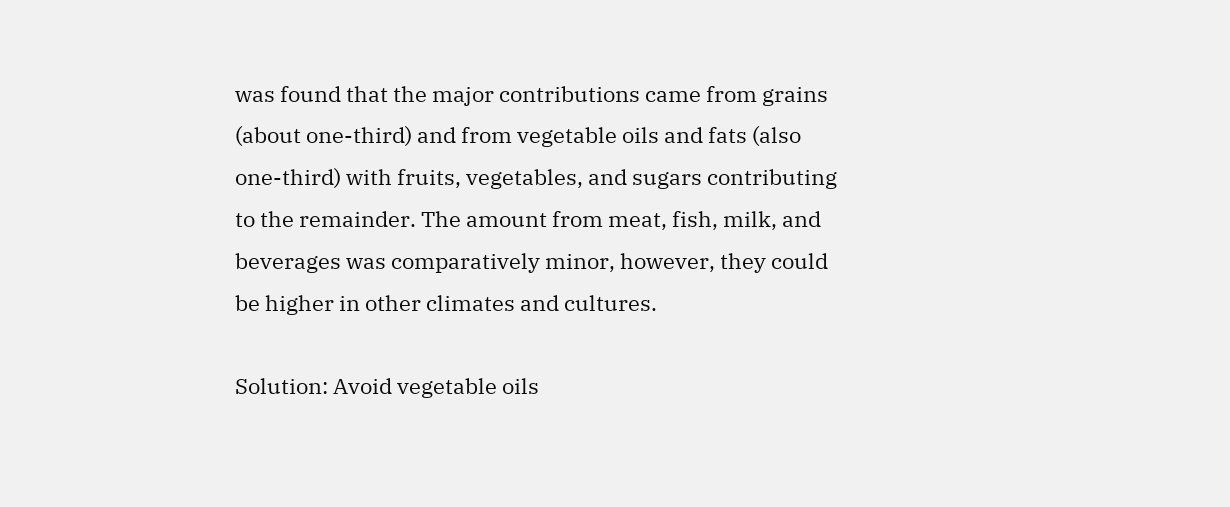was found that the major contributions came from grains (about one-third) and from vegetable oils and fats (also one-third) with fruits, vegetables, and sugars contributing to the remainder. The amount from meat, fish, milk, and beverages was comparatively minor, however, they could be higher in other climates and cultures.

Solution: Avoid vegetable oils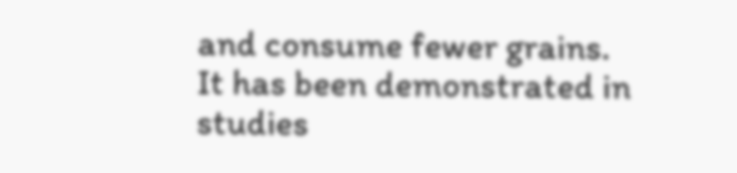and consume fewer grains. It has been demonstrated in studies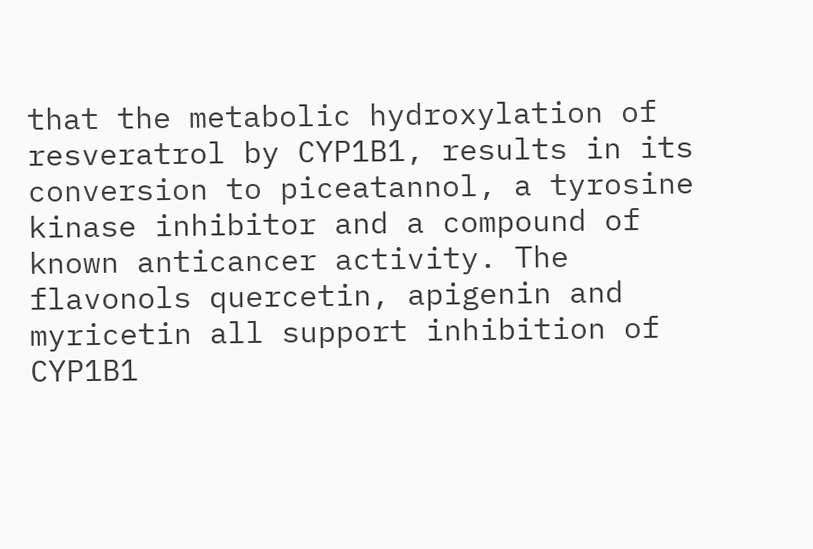that the metabolic hydroxylation of resveratrol by CYP1B1, results in its conversion to piceatannol, a tyrosine kinase inhibitor and a compound of known anticancer activity. The flavonols quercetin, apigenin and myricetin all support inhibition of CYP1B1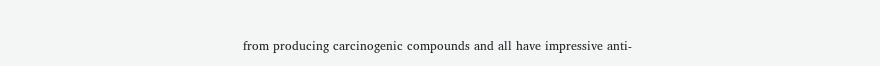from producing carcinogenic compounds and all have impressive anti-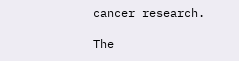cancer research.

The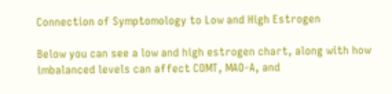Connection of Symptomology to Low and High Estrogen

Below you can see a low and high estrogen chart, along with how imbalanced levels can affect COMT, MAO-A, and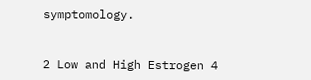symptomology.


2 Low and High Estrogen 4